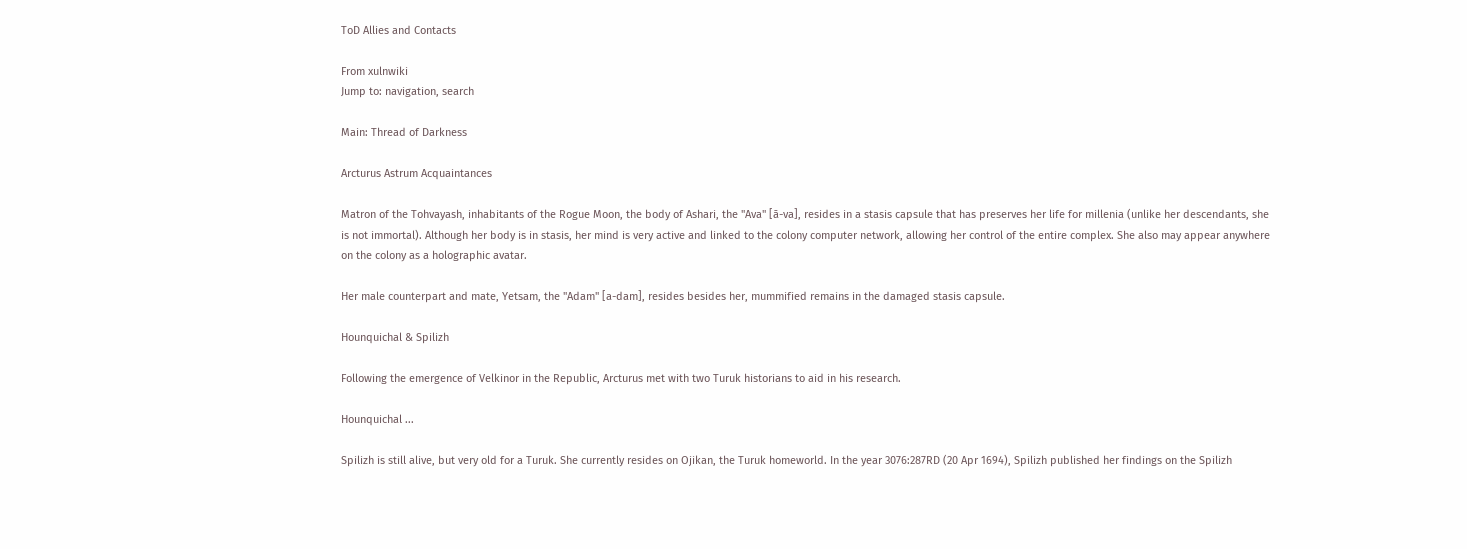ToD Allies and Contacts

From xulnwiki
Jump to: navigation, search

Main: Thread of Darkness

Arcturus Astrum Acquaintances

Matron of the Tohvayash, inhabitants of the Rogue Moon, the body of Ashari, the "Ava" [ā-va], resides in a stasis capsule that has preserves her life for millenia (unlike her descendants, she is not immortal). Although her body is in stasis, her mind is very active and linked to the colony computer network, allowing her control of the entire complex. She also may appear anywhere on the colony as a holographic avatar.

Her male counterpart and mate, Yetsam, the "Adam" [a-dam], resides besides her, mummified remains in the damaged stasis capsule.

Hounquichal & Spilizh

Following the emergence of Velkinor in the Republic, Arcturus met with two Turuk historians to aid in his research.

Hounquichal ...

Spilizh is still alive, but very old for a Turuk. She currently resides on Ojikan, the Turuk homeworld. In the year 3076:287RD (20 Apr 1694), Spilizh published her findings on the Spilizh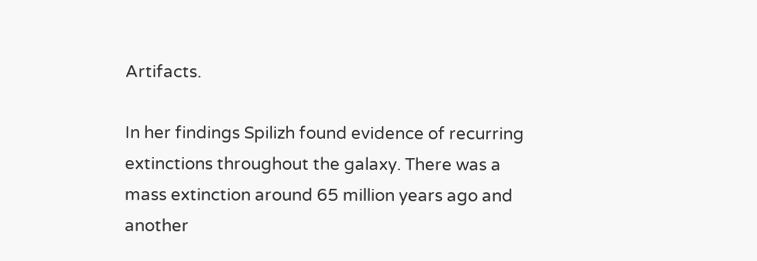Artifacts.

In her findings Spilizh found evidence of recurring extinctions throughout the galaxy. There was a mass extinction around 65 million years ago and another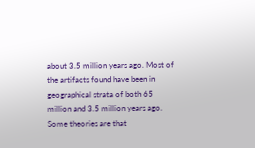about 3.5 million years ago. Most of the artifacts found have been in geographical strata of both 65 million and 3.5 million years ago. Some theories are that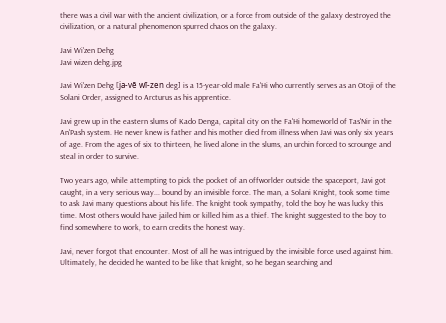there was a civil war with the ancient civilization, or a force from outside of the galaxy destroyed the civilization, or a natural phenomenon spurred chaos on the galaxy.

Javi Wi'zen Dehg
Javi wizen dehg.jpg

Javi Wi'zen Dehg [ja-vē wī-zen deg] is a 15-year-old male Fa'Hi who currently serves as an Otoji of the Solani Order, assigned to Arcturus as his apprentice.

Javi grew up in the eastern slums of Kado Denga, capital city on the Fa'Hi homeworld of Tas'Nir in the An'Pash system. He never knew is father and his mother died from illness when Javi was only six years of age. From the ages of six to thirteen, he lived alone in the slums, an urchin forced to scrounge and steal in order to survive.

Two years ago, while attempting to pick the pocket of an offworlder outside the spaceport, Javi got caught, in a very serious way... bound by an invisible force. The man, a Solani Knight, took some time to ask Javi many questions about his life. The knight took sympathy, told the boy he was lucky this time. Most others would have jailed him or killed him as a thief. The knight suggested to the boy to find somewhere to work, to earn credits the honest way.

Javi, never forgot that encounter. Most of all he was intrigued by the invisible force used against him. Ultimately, he decided he wanted to be like that knight, so he began searching and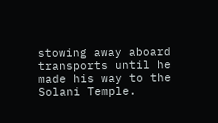stowing away aboard transports until he made his way to the Solani Temple.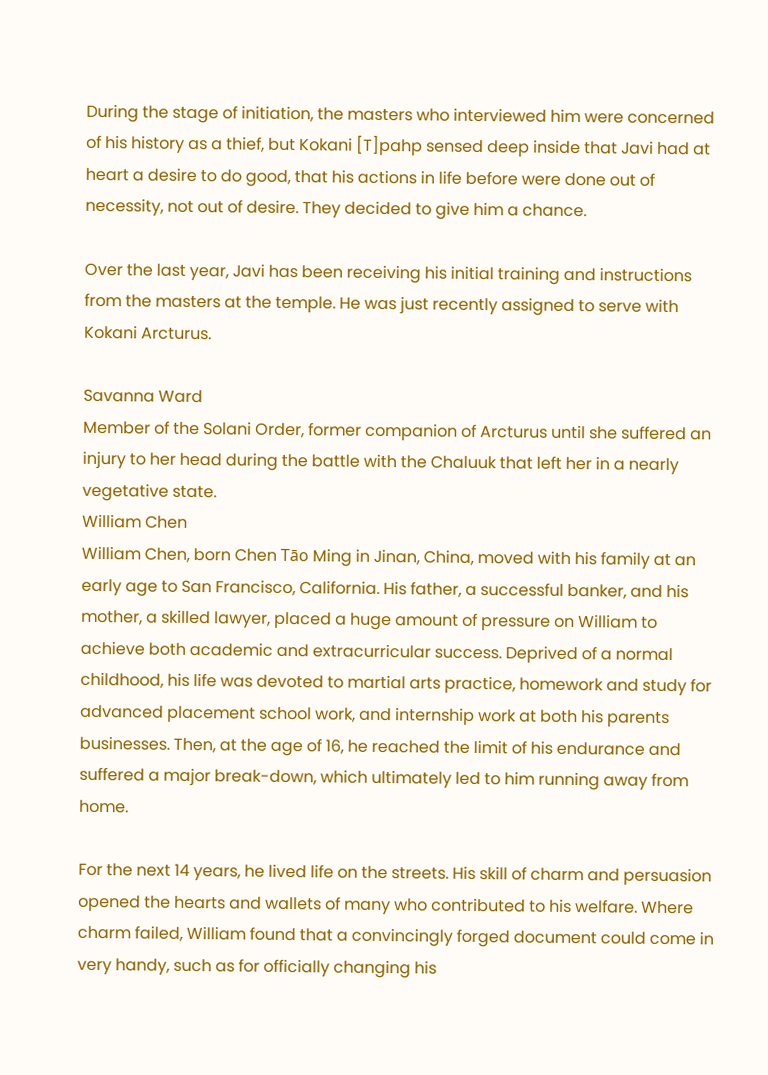During the stage of initiation, the masters who interviewed him were concerned of his history as a thief, but Kokani [T]pahp sensed deep inside that Javi had at heart a desire to do good, that his actions in life before were done out of necessity, not out of desire. They decided to give him a chance.

Over the last year, Javi has been receiving his initial training and instructions from the masters at the temple. He was just recently assigned to serve with Kokani Arcturus.

Savanna Ward
Member of the Solani Order, former companion of Arcturus until she suffered an injury to her head during the battle with the Chaluuk that left her in a nearly vegetative state.
William Chen
William Chen, born Chen Tāo Ming in Jinan, China, moved with his family at an early age to San Francisco, California. His father, a successful banker, and his mother, a skilled lawyer, placed a huge amount of pressure on William to achieve both academic and extracurricular success. Deprived of a normal childhood, his life was devoted to martial arts practice, homework and study for advanced placement school work, and internship work at both his parents businesses. Then, at the age of 16, he reached the limit of his endurance and suffered a major break-down, which ultimately led to him running away from home.

For the next 14 years, he lived life on the streets. His skill of charm and persuasion opened the hearts and wallets of many who contributed to his welfare. Where charm failed, William found that a convincingly forged document could come in very handy, such as for officially changing his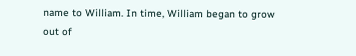name to William. In time, William began to grow out of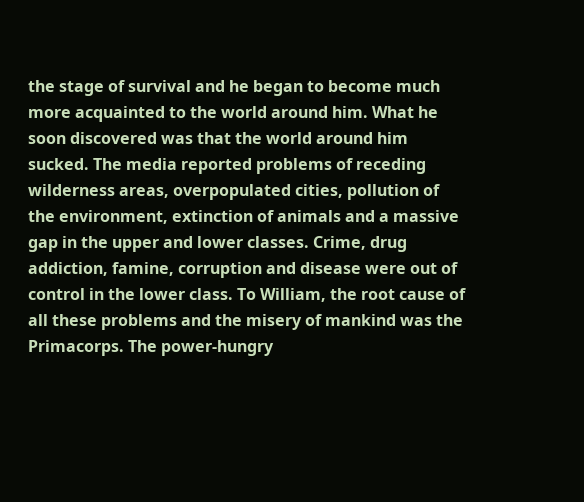the stage of survival and he began to become much more acquainted to the world around him. What he soon discovered was that the world around him sucked. The media reported problems of receding wilderness areas, overpopulated cities, pollution of the environment, extinction of animals and a massive gap in the upper and lower classes. Crime, drug addiction, famine, corruption and disease were out of control in the lower class. To William, the root cause of all these problems and the misery of mankind was the Primacorps. The power-hungry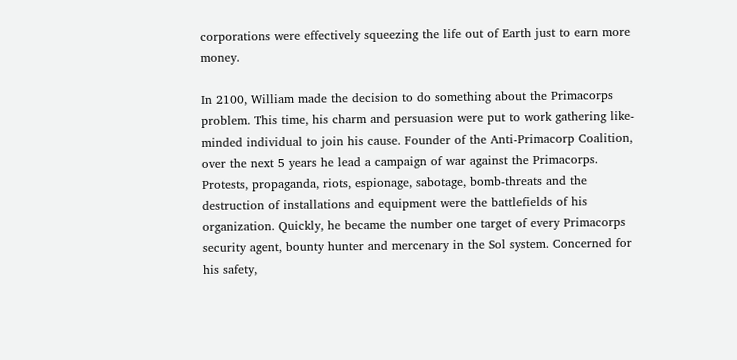corporations were effectively squeezing the life out of Earth just to earn more money.

In 2100, William made the decision to do something about the Primacorps problem. This time, his charm and persuasion were put to work gathering like-minded individual to join his cause. Founder of the Anti-Primacorp Coalition, over the next 5 years he lead a campaign of war against the Primacorps. Protests, propaganda, riots, espionage, sabotage, bomb-threats and the destruction of installations and equipment were the battlefields of his organization. Quickly, he became the number one target of every Primacorps security agent, bounty hunter and mercenary in the Sol system. Concerned for his safety,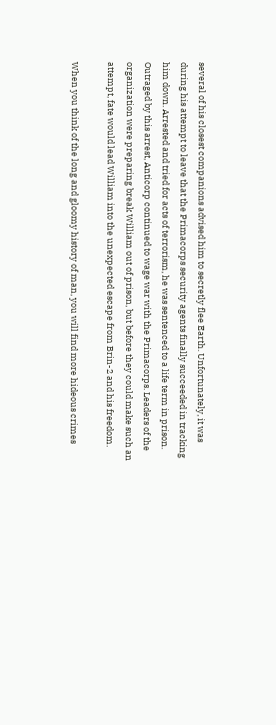several of his closest companions advised him to secretly flee Earth. Unfortunately, it was during his attempt to leave that the Primacorps security agents finally succeeded in tracking him down. Arrested and tried for acts of terrorism, he was sentenced to a life term in prison. Outraged by this arrest, Anticorp continued to wage war with the Primacorps. Leaders of the organization were preparing break William out of prison, but before they could make such an attempt, fate would lead William into the unexpected escape from Brin-2 and his freedom.

When you think of the long and gloomy history of man, you will find more hideous crimes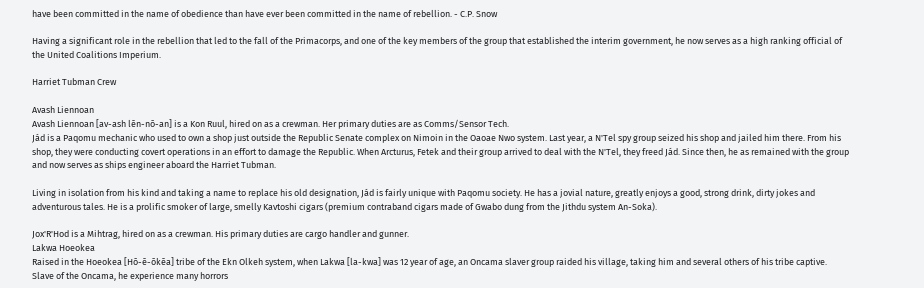have been committed in the name of obedience than have ever been committed in the name of rebellion. - C.P. Snow

Having a significant role in the rebellion that led to the fall of the Primacorps, and one of the key members of the group that established the interim government, he now serves as a high ranking official of the United Coalitions Imperium.

Harriet Tubman Crew

Avash Liennoan
Avash Liennoan [av-ash lēn-nō-an] is a Kon Ruul, hired on as a crewman. Her primary duties are as Comms/Sensor Tech.
Jád is a Paqomu mechanic who used to own a shop just outside the Republic Senate complex on Nimoin in the Oaoae Nwo system. Last year, a N'Tel spy group seized his shop and jailed him there. From his shop, they were conducting covert operations in an effort to damage the Republic. When Arcturus, Fetek and their group arrived to deal with the N'Tel, they freed Jád. Since then, he as remained with the group and now serves as ships engineer aboard the Harriet Tubman.

Living in isolation from his kind and taking a name to replace his old designation, Jád is fairly unique with Paqomu society. He has a jovial nature, greatly enjoys a good, strong drink, dirty jokes and adventurous tales. He is a prolific smoker of large, smelly Kavtoshi cigars (premium contraband cigars made of Gwabo dung from the Jithdu system An-Soka).

Jox'R'Hod is a Mihtrag, hired on as a crewman. His primary duties are cargo handler and gunner.
Lakwa Hoeokea
Raised in the Hoeokea [Hō-ē-ōkēa] tribe of the Ekn Olkeh system, when Lakwa [la-kwa] was 12 year of age, an Oncama slaver group raided his village, taking him and several others of his tribe captive. Slave of the Oncama, he experience many horrors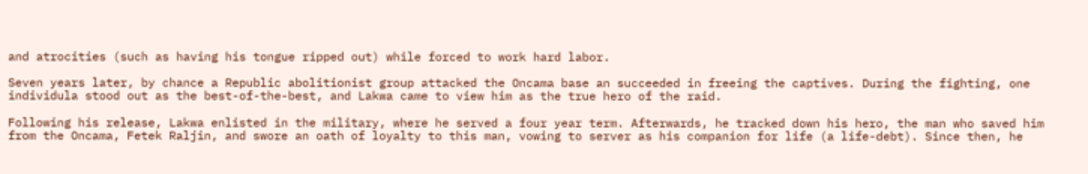and atrocities (such as having his tongue ripped out) while forced to work hard labor.

Seven years later, by chance a Republic abolitionist group attacked the Oncama base an succeeded in freeing the captives. During the fighting, one individula stood out as the best-of-the-best, and Lakwa came to view him as the true hero of the raid.

Following his release, Lakwa enlisted in the military, where he served a four year term. Afterwards, he tracked down his hero, the man who saved him from the Oncama, Fetek Raljin, and swore an oath of loyalty to this man, vowing to server as his companion for life (a life-debt). Since then, he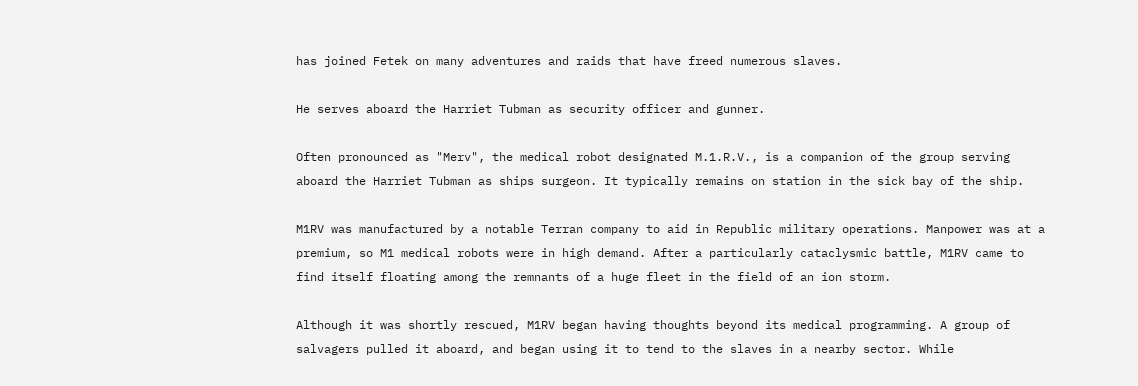has joined Fetek on many adventures and raids that have freed numerous slaves.

He serves aboard the Harriet Tubman as security officer and gunner.

Often pronounced as "Merv", the medical robot designated M.1.R.V., is a companion of the group serving aboard the Harriet Tubman as ships surgeon. It typically remains on station in the sick bay of the ship.

M1RV was manufactured by a notable Terran company to aid in Republic military operations. Manpower was at a premium, so M1 medical robots were in high demand. After a particularly cataclysmic battle, M1RV came to find itself floating among the remnants of a huge fleet in the field of an ion storm.

Although it was shortly rescued, M1RV began having thoughts beyond its medical programming. A group of salvagers pulled it aboard, and began using it to tend to the slaves in a nearby sector. While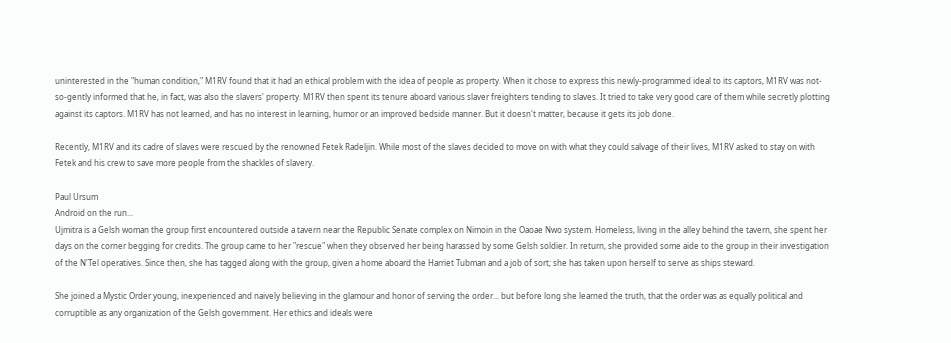uninterested in the "human condition," M1RV found that it had an ethical problem with the idea of people as property. When it chose to express this newly-programmed ideal to its captors, M1RV was not-so-gently informed that he, in fact, was also the slavers' property. M1RV then spent its tenure aboard various slaver freighters tending to slaves. It tried to take very good care of them while secretly plotting against its captors. M1RV has not learned, and has no interest in learning, humor or an improved bedside manner. But it doesn't matter, because it gets its job done.

Recently, M1RV and its cadre of slaves were rescued by the renowned Fetek Radeljin. While most of the slaves decided to move on with what they could salvage of their lives, M1RV asked to stay on with Fetek and his crew to save more people from the shackles of slavery.

Paul Ursum
Android on the run...
Ujmitra is a Gelsh woman the group first encountered outside a tavern near the Republic Senate complex on Nimoin in the Oaoae Nwo system. Homeless, living in the alley behind the tavern, she spent her days on the corner begging for credits. The group came to her "rescue" when they observed her being harassed by some Gelsh soldier. In return, she provided some aide to the group in their investigation of the N'Tel operatives. Since then, she has tagged along with the group, given a home aboard the Harriet Tubman and a job of sort; she has taken upon herself to serve as ships steward.

She joined a Mystic Order young, inexperienced and naively believing in the glamour and honor of serving the order... but before long she learned the truth, that the order was as equally political and corruptible as any organization of the Gelsh government. Her ethics and ideals were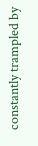constantly trampled by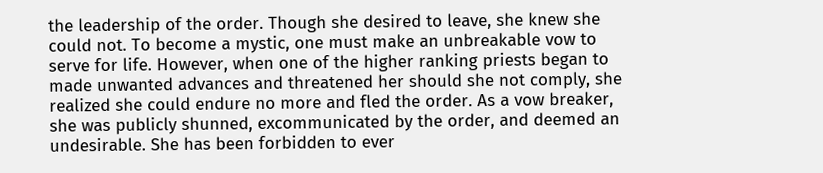the leadership of the order. Though she desired to leave, she knew she could not. To become a mystic, one must make an unbreakable vow to serve for life. However, when one of the higher ranking priests began to made unwanted advances and threatened her should she not comply, she realized she could endure no more and fled the order. As a vow breaker, she was publicly shunned, excommunicated by the order, and deemed an undesirable. She has been forbidden to ever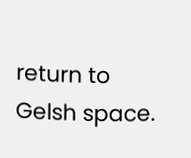return to Gelsh space.